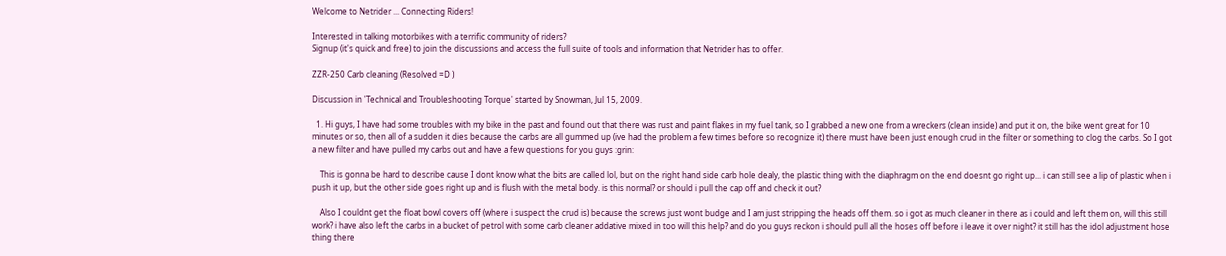Welcome to Netrider ... Connecting Riders!

Interested in talking motorbikes with a terrific community of riders?
Signup (it's quick and free) to join the discussions and access the full suite of tools and information that Netrider has to offer.

ZZR-250 Carb cleaning (Resolved =D )

Discussion in 'Technical and Troubleshooting Torque' started by Snowman, Jul 15, 2009.

  1. Hi guys, I have had some troubles with my bike in the past and found out that there was rust and paint flakes in my fuel tank, so I grabbed a new one from a wreckers (clean inside) and put it on, the bike went great for 10 minutes or so, then all of a sudden it dies because the carbs are all gummed up (ive had the problem a few times before so recognize it) there must have been just enough crud in the filter or something to clog the carbs. So I got a new filter and have pulled my carbs out and have a few questions for you guys :grin:

    This is gonna be hard to describe cause I dont know what the bits are called lol, but on the right hand side carb hole dealy, the plastic thing with the diaphragm on the end doesnt go right up... i can still see a lip of plastic when i push it up, but the other side goes right up and is flush with the metal body. is this normal? or should i pull the cap off and check it out?

    Also I couldnt get the float bowl covers off (where i suspect the crud is) because the screws just wont budge and I am just stripping the heads off them. so i got as much cleaner in there as i could and left them on, will this still work? i have also left the carbs in a bucket of petrol with some carb cleaner addative mixed in too will this help? and do you guys reckon i should pull all the hoses off before i leave it over night? it still has the idol adjustment hose thing there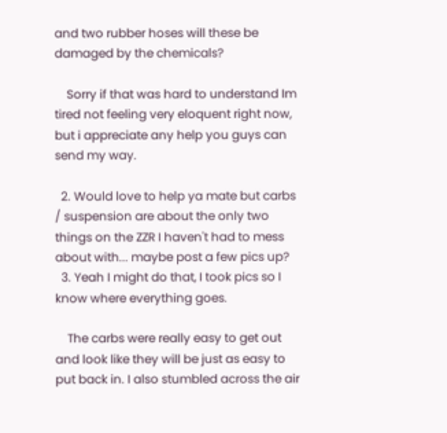and two rubber hoses will these be damaged by the chemicals?

    Sorry if that was hard to understand Im tired not feeling very eloquent right now, but i appreciate any help you guys can send my way.

  2. Would love to help ya mate but carbs / suspension are about the only two things on the ZZR I haven't had to mess about with... maybe post a few pics up?
  3. Yeah I might do that, I took pics so I know where everything goes.

    The carbs were really easy to get out and look like they will be just as easy to put back in. I also stumbled across the air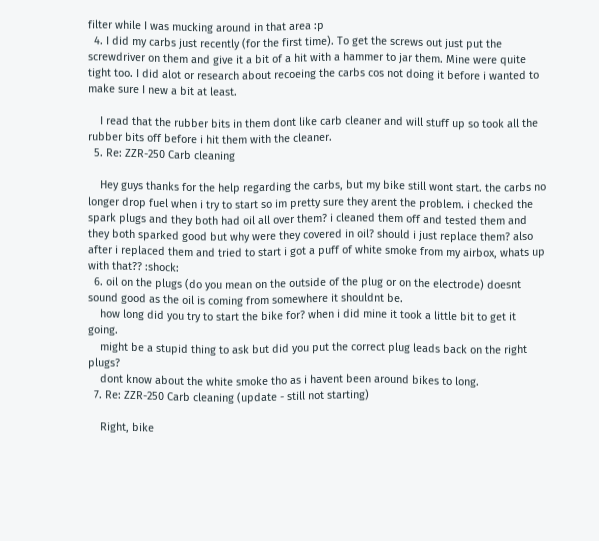filter while I was mucking around in that area :p
  4. I did my carbs just recently (for the first time). To get the screws out just put the screwdriver on them and give it a bit of a hit with a hammer to jar them. Mine were quite tight too. I did alot or research about recoeing the carbs cos not doing it before i wanted to make sure I new a bit at least.

    I read that the rubber bits in them dont like carb cleaner and will stuff up so took all the rubber bits off before i hit them with the cleaner.
  5. Re: ZZR-250 Carb cleaning

    Hey guys thanks for the help regarding the carbs, but my bike still wont start. the carbs no longer drop fuel when i try to start so im pretty sure they arent the problem. i checked the spark plugs and they both had oil all over them? i cleaned them off and tested them and they both sparked good but why were they covered in oil? should i just replace them? also after i replaced them and tried to start i got a puff of white smoke from my airbox, whats up with that?? :shock:
  6. oil on the plugs (do you mean on the outside of the plug or on the electrode) doesnt sound good as the oil is coming from somewhere it shouldnt be.
    how long did you try to start the bike for? when i did mine it took a little bit to get it going.
    might be a stupid thing to ask but did you put the correct plug leads back on the right plugs?
    dont know about the white smoke tho as i havent been around bikes to long.
  7. Re: ZZR-250 Carb cleaning (update - still not starting)

    Right, bike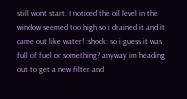still wont start. I noticed the oil level in the window seemed too high so i drained it and it came out like water! :shock: so i guess it was full of fuel or something? anyway im heading out to get a new filter and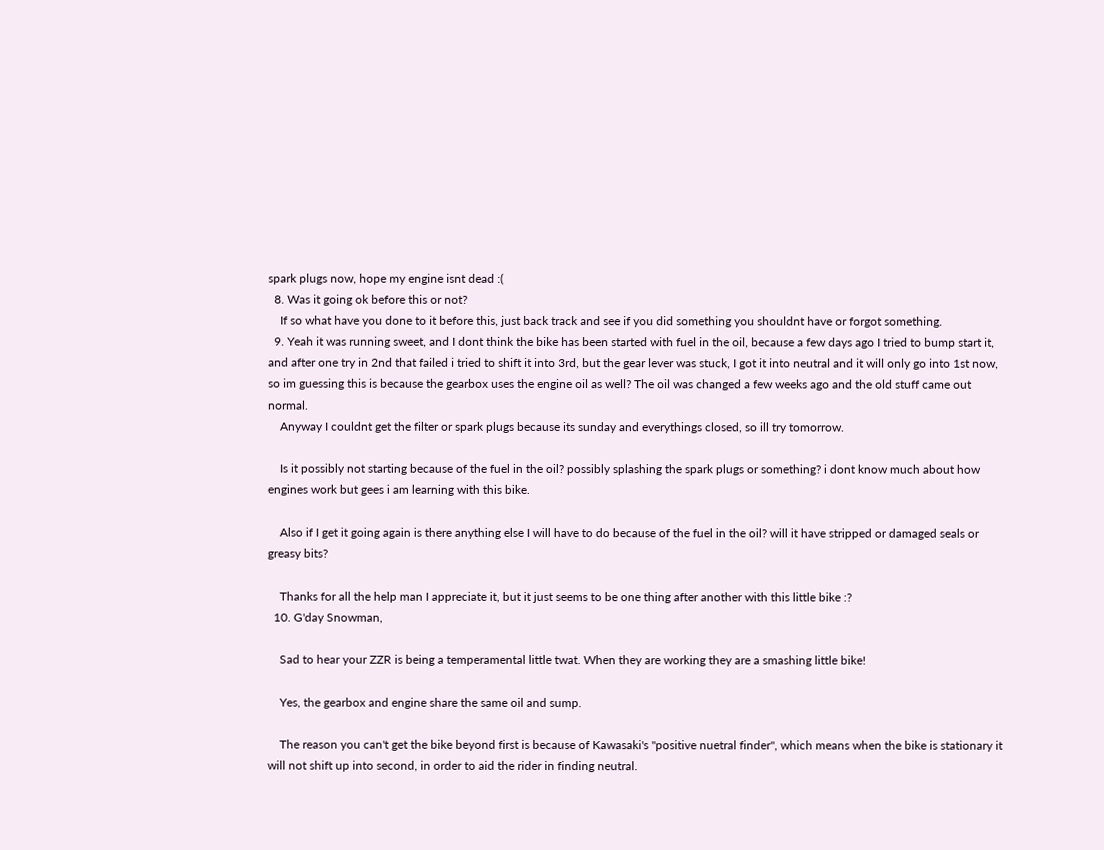spark plugs now, hope my engine isnt dead :(
  8. Was it going ok before this or not?
    If so what have you done to it before this, just back track and see if you did something you shouldnt have or forgot something.
  9. Yeah it was running sweet, and I dont think the bike has been started with fuel in the oil, because a few days ago I tried to bump start it, and after one try in 2nd that failed i tried to shift it into 3rd, but the gear lever was stuck, I got it into neutral and it will only go into 1st now, so im guessing this is because the gearbox uses the engine oil as well? The oil was changed a few weeks ago and the old stuff came out normal.
    Anyway I couldnt get the filter or spark plugs because its sunday and everythings closed, so ill try tomorrow.

    Is it possibly not starting because of the fuel in the oil? possibly splashing the spark plugs or something? i dont know much about how engines work but gees i am learning with this bike.

    Also if I get it going again is there anything else I will have to do because of the fuel in the oil? will it have stripped or damaged seals or greasy bits?

    Thanks for all the help man I appreciate it, but it just seems to be one thing after another with this little bike :?
  10. G'day Snowman,

    Sad to hear your ZZR is being a temperamental little twat. When they are working they are a smashing little bike!

    Yes, the gearbox and engine share the same oil and sump.

    The reason you can't get the bike beyond first is because of Kawasaki's "positive nuetral finder", which means when the bike is stationary it will not shift up into second, in order to aid the rider in finding neutral.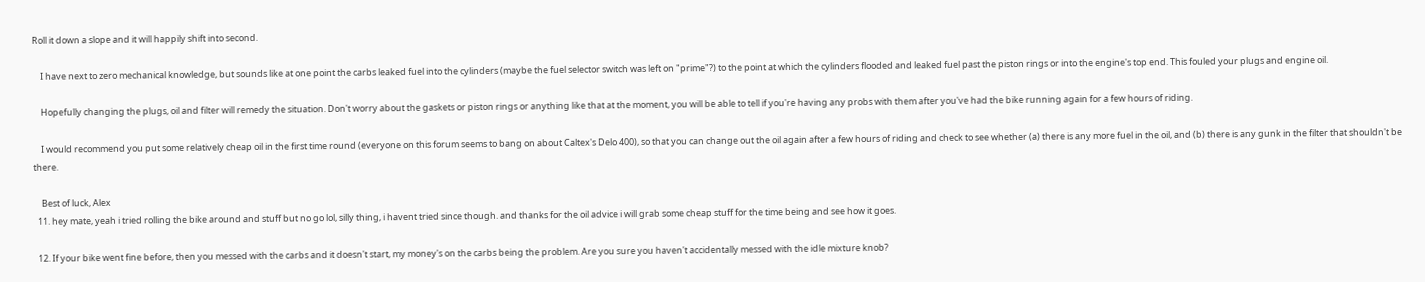Roll it down a slope and it will happily shift into second.

    I have next to zero mechanical knowledge, but sounds like at one point the carbs leaked fuel into the cylinders (maybe the fuel selector switch was left on "prime"?) to the point at which the cylinders flooded and leaked fuel past the piston rings or into the engine's top end. This fouled your plugs and engine oil.

    Hopefully changing the plugs, oil and filter will remedy the situation. Don't worry about the gaskets or piston rings or anything like that at the moment, you will be able to tell if you're having any probs with them after you've had the bike running again for a few hours of riding.

    I would recommend you put some relatively cheap oil in the first time round (everyone on this forum seems to bang on about Caltex's Delo 400), so that you can change out the oil again after a few hours of riding and check to see whether (a) there is any more fuel in the oil, and (b) there is any gunk in the filter that shouldn't be there.

    Best of luck, Alex
  11. hey mate, yeah i tried rolling the bike around and stuff but no go lol, silly thing, i havent tried since though. and thanks for the oil advice i will grab some cheap stuff for the time being and see how it goes.

  12. If your bike went fine before, then you messed with the carbs and it doesn't start, my money's on the carbs being the problem. Are you sure you haven't accidentally messed with the idle mixture knob?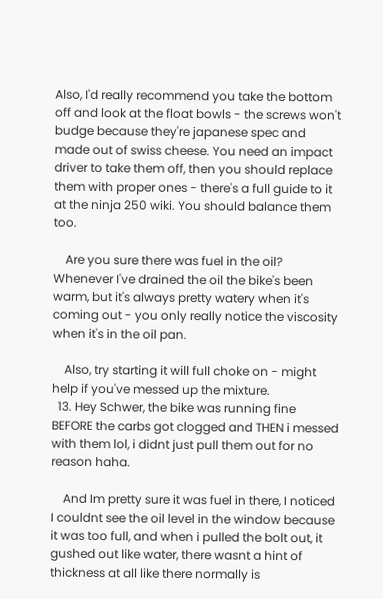Also, I'd really recommend you take the bottom off and look at the float bowls - the screws won't budge because they're japanese spec and made out of swiss cheese. You need an impact driver to take them off, then you should replace them with proper ones - there's a full guide to it at the ninja 250 wiki. You should balance them too.

    Are you sure there was fuel in the oil? Whenever I've drained the oil the bike's been warm, but it's always pretty watery when it's coming out - you only really notice the viscosity when it's in the oil pan.

    Also, try starting it will full choke on - might help if you've messed up the mixture.
  13. Hey Schwer, the bike was running fine BEFORE the carbs got clogged and THEN i messed with them lol, i didnt just pull them out for no reason haha.

    And Im pretty sure it was fuel in there, I noticed I couldnt see the oil level in the window because it was too full, and when i pulled the bolt out, it gushed out like water, there wasnt a hint of thickness at all like there normally is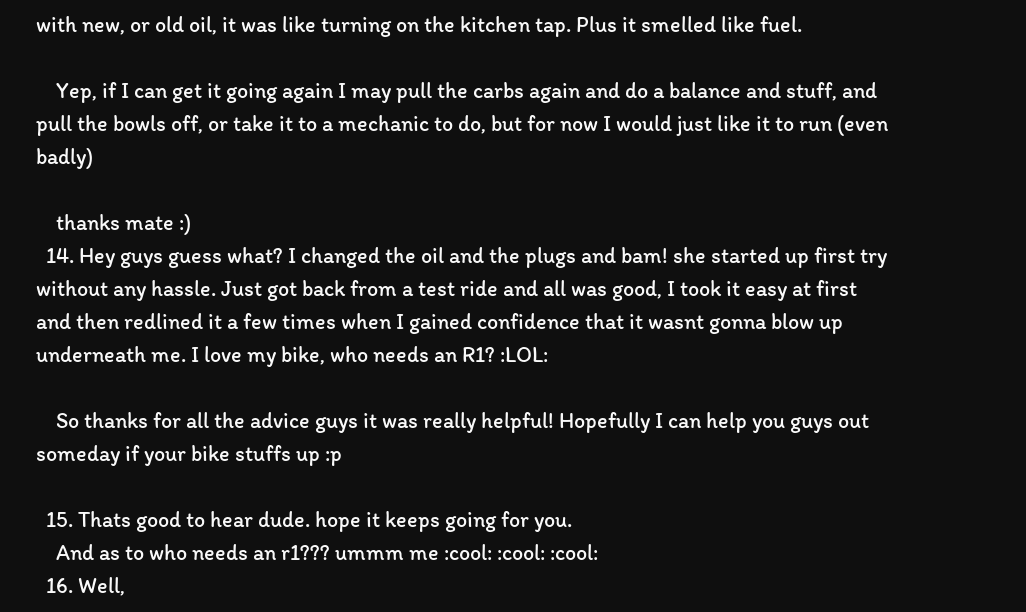with new, or old oil, it was like turning on the kitchen tap. Plus it smelled like fuel.

    Yep, if I can get it going again I may pull the carbs again and do a balance and stuff, and pull the bowls off, or take it to a mechanic to do, but for now I would just like it to run (even badly)

    thanks mate :)
  14. Hey guys guess what? I changed the oil and the plugs and bam! she started up first try without any hassle. Just got back from a test ride and all was good, I took it easy at first and then redlined it a few times when I gained confidence that it wasnt gonna blow up underneath me. I love my bike, who needs an R1? :LOL:

    So thanks for all the advice guys it was really helpful! Hopefully I can help you guys out someday if your bike stuffs up :p

  15. Thats good to hear dude. hope it keeps going for you.
    And as to who needs an r1??? ummm me :cool: :cool: :cool:
  16. Well,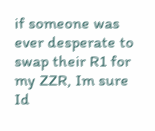if someone was ever desperate to swap their R1 for my ZZR, Im sure Id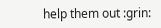help them out :grin: